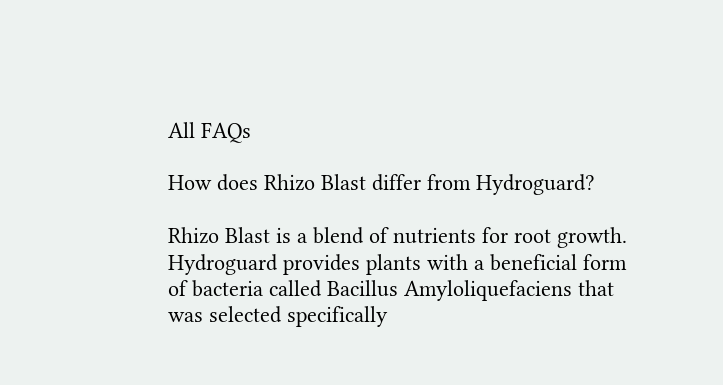All FAQs

How does Rhizo Blast differ from Hydroguard?

Rhizo Blast is a blend of nutrients for root growth. Hydroguard provides plants with a beneficial form of bacteria called Bacillus Amyloliquefaciens that was selected specifically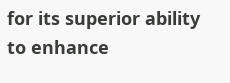for its superior ability to enhance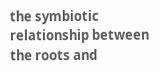the symbiotic relationship between the roots and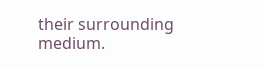their surrounding medium.